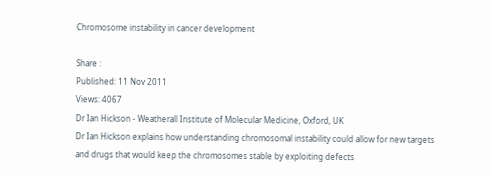Chromosome instability in cancer development

Share :
Published: 11 Nov 2011
Views: 4067
Dr Ian Hickson - Weatherall Institute of Molecular Medicine, Oxford, UK
Dr Ian Hickson explains how understanding chromosomal instability could allow for new targets and drugs that would keep the chromosomes stable by exploiting defects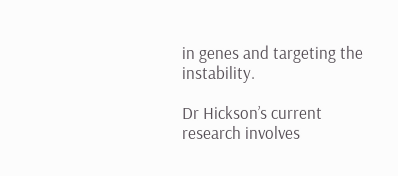in genes and targeting the instability.

Dr Hickson’s current research involves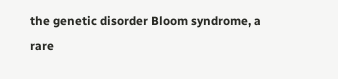the genetic disorder Bloom syndrome, a rare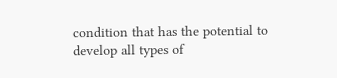condition that has the potential to develop all types of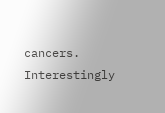cancers. Interestingly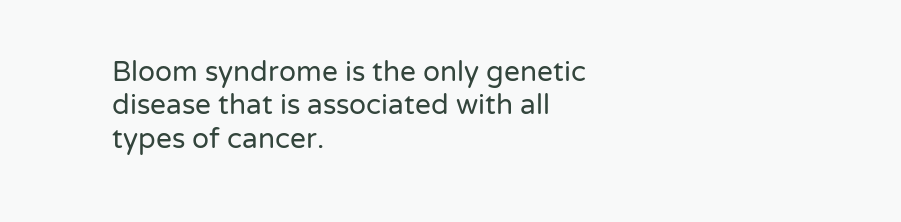Bloom syndrome is the only genetic disease that is associated with all types of cancer.